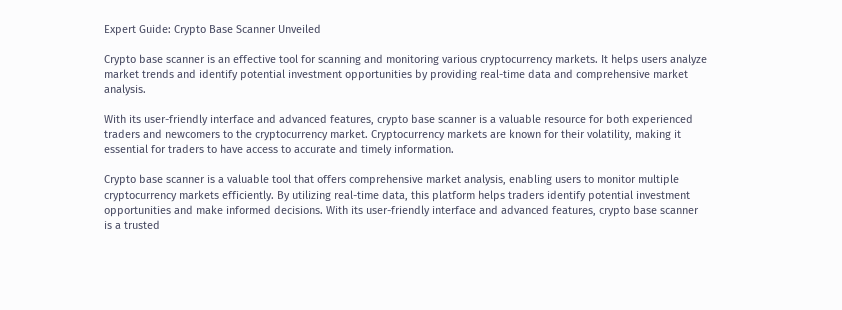Expert Guide: Crypto Base Scanner Unveiled

Crypto base scanner is an effective tool for scanning and monitoring various cryptocurrency markets. It helps users analyze market trends and identify potential investment opportunities by providing real-time data and comprehensive market analysis.

With its user-friendly interface and advanced features, crypto base scanner is a valuable resource for both experienced traders and newcomers to the cryptocurrency market. Cryptocurrency markets are known for their volatility, making it essential for traders to have access to accurate and timely information.

Crypto base scanner is a valuable tool that offers comprehensive market analysis, enabling users to monitor multiple cryptocurrency markets efficiently. By utilizing real-time data, this platform helps traders identify potential investment opportunities and make informed decisions. With its user-friendly interface and advanced features, crypto base scanner is a trusted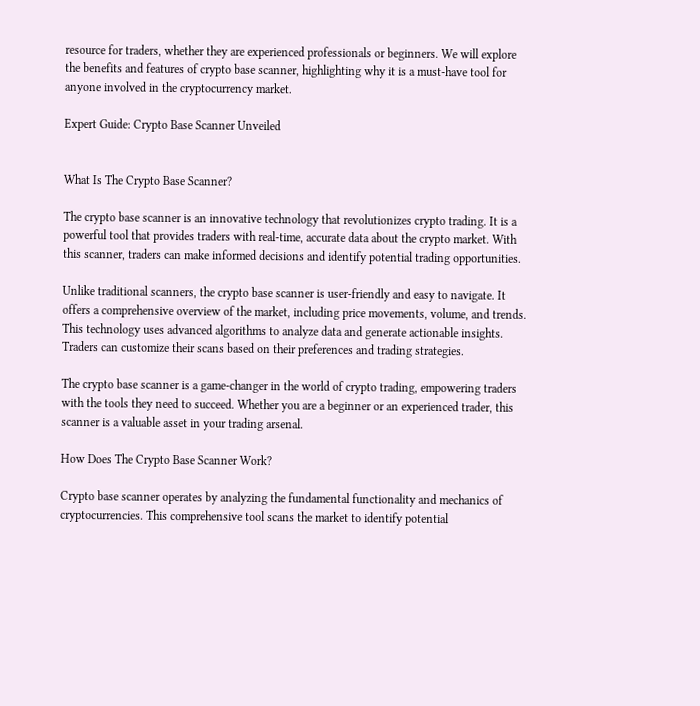resource for traders, whether they are experienced professionals or beginners. We will explore the benefits and features of crypto base scanner, highlighting why it is a must-have tool for anyone involved in the cryptocurrency market.

Expert Guide: Crypto Base Scanner Unveiled


What Is The Crypto Base Scanner?

The crypto base scanner is an innovative technology that revolutionizes crypto trading. It is a powerful tool that provides traders with real-time, accurate data about the crypto market. With this scanner, traders can make informed decisions and identify potential trading opportunities.

Unlike traditional scanners, the crypto base scanner is user-friendly and easy to navigate. It offers a comprehensive overview of the market, including price movements, volume, and trends. This technology uses advanced algorithms to analyze data and generate actionable insights. Traders can customize their scans based on their preferences and trading strategies.

The crypto base scanner is a game-changer in the world of crypto trading, empowering traders with the tools they need to succeed. Whether you are a beginner or an experienced trader, this scanner is a valuable asset in your trading arsenal.

How Does The Crypto Base Scanner Work?

Crypto base scanner operates by analyzing the fundamental functionality and mechanics of cryptocurrencies. This comprehensive tool scans the market to identify potential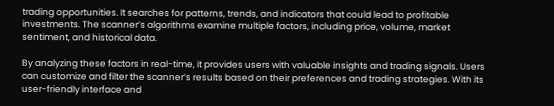trading opportunities. It searches for patterns, trends, and indicators that could lead to profitable investments. The scanner’s algorithms examine multiple factors, including price, volume, market sentiment, and historical data.

By analyzing these factors in real-time, it provides users with valuable insights and trading signals. Users can customize and filter the scanner’s results based on their preferences and trading strategies. With its user-friendly interface and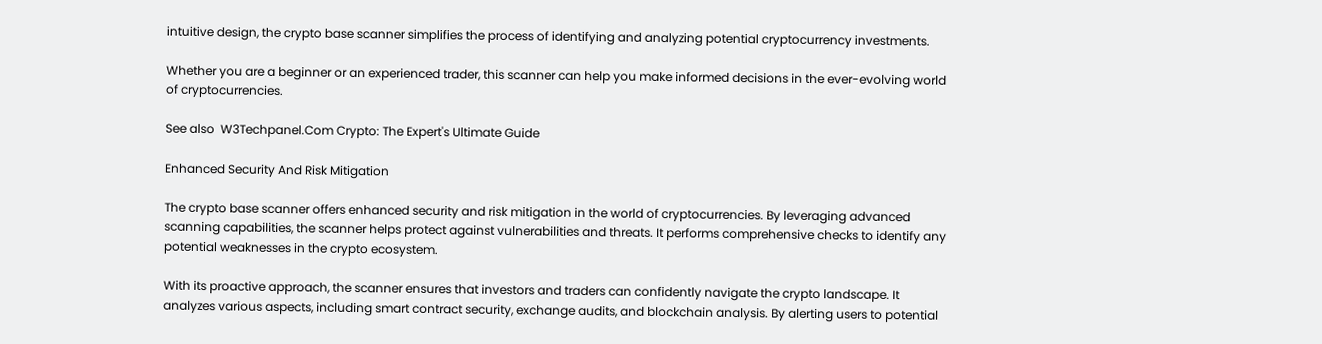intuitive design, the crypto base scanner simplifies the process of identifying and analyzing potential cryptocurrency investments.

Whether you are a beginner or an experienced trader, this scanner can help you make informed decisions in the ever-evolving world of cryptocurrencies.

See also  W3Techpanel.Com Crypto: The Expert's Ultimate Guide

Enhanced Security And Risk Mitigation

The crypto base scanner offers enhanced security and risk mitigation in the world of cryptocurrencies. By leveraging advanced scanning capabilities, the scanner helps protect against vulnerabilities and threats. It performs comprehensive checks to identify any potential weaknesses in the crypto ecosystem.

With its proactive approach, the scanner ensures that investors and traders can confidently navigate the crypto landscape. It analyzes various aspects, including smart contract security, exchange audits, and blockchain analysis. By alerting users to potential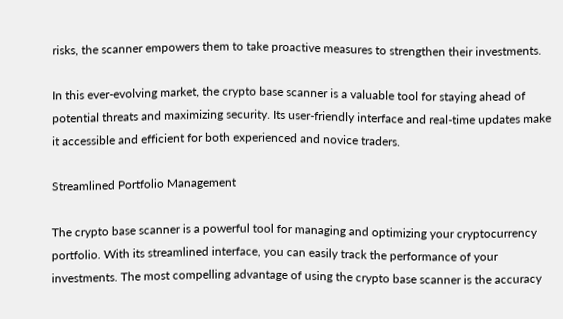risks, the scanner empowers them to take proactive measures to strengthen their investments.

In this ever-evolving market, the crypto base scanner is a valuable tool for staying ahead of potential threats and maximizing security. Its user-friendly interface and real-time updates make it accessible and efficient for both experienced and novice traders.

Streamlined Portfolio Management

The crypto base scanner is a powerful tool for managing and optimizing your cryptocurrency portfolio. With its streamlined interface, you can easily track the performance of your investments. The most compelling advantage of using the crypto base scanner is the accuracy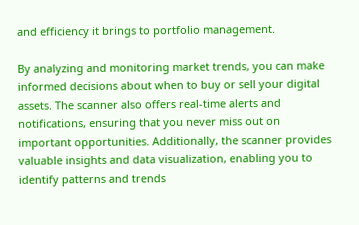and efficiency it brings to portfolio management.

By analyzing and monitoring market trends, you can make informed decisions about when to buy or sell your digital assets. The scanner also offers real-time alerts and notifications, ensuring that you never miss out on important opportunities. Additionally, the scanner provides valuable insights and data visualization, enabling you to identify patterns and trends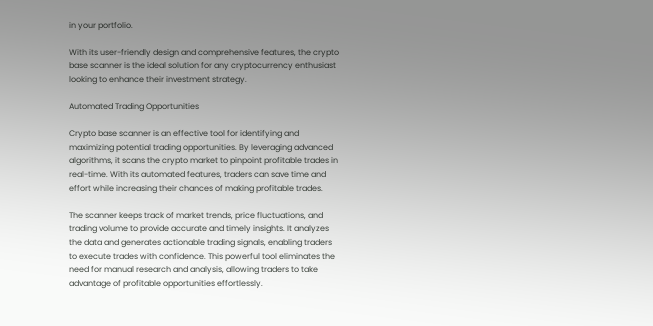in your portfolio.

With its user-friendly design and comprehensive features, the crypto base scanner is the ideal solution for any cryptocurrency enthusiast looking to enhance their investment strategy.

Automated Trading Opportunities

Crypto base scanner is an effective tool for identifying and maximizing potential trading opportunities. By leveraging advanced algorithms, it scans the crypto market to pinpoint profitable trades in real-time. With its automated features, traders can save time and effort while increasing their chances of making profitable trades.

The scanner keeps track of market trends, price fluctuations, and trading volume to provide accurate and timely insights. It analyzes the data and generates actionable trading signals, enabling traders to execute trades with confidence. This powerful tool eliminates the need for manual research and analysis, allowing traders to take advantage of profitable opportunities effortlessly.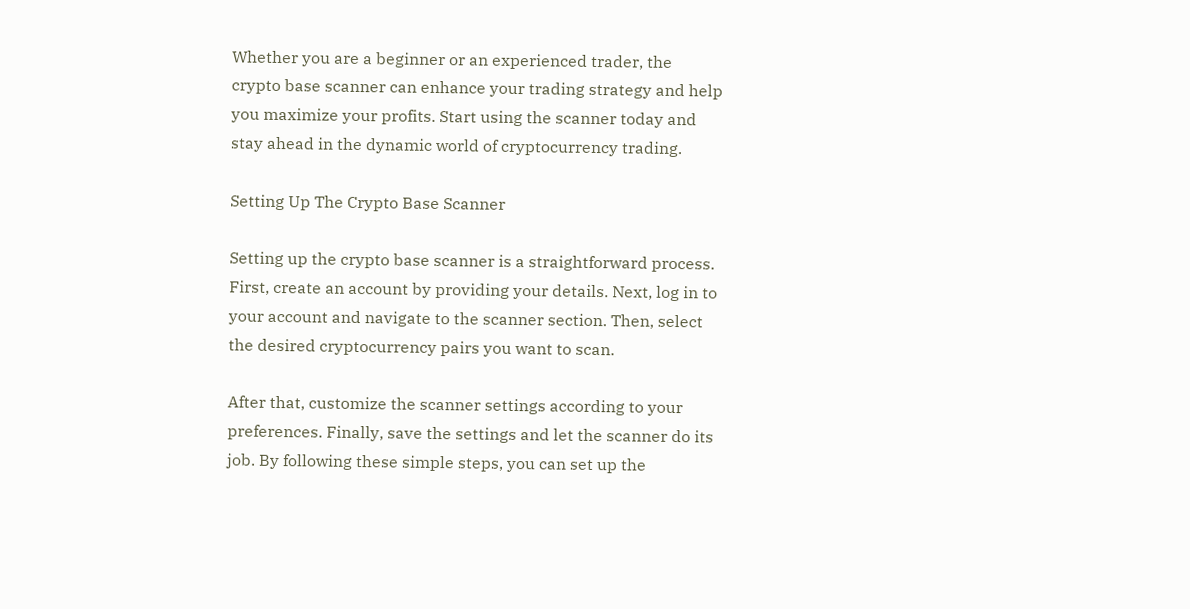Whether you are a beginner or an experienced trader, the crypto base scanner can enhance your trading strategy and help you maximize your profits. Start using the scanner today and stay ahead in the dynamic world of cryptocurrency trading.

Setting Up The Crypto Base Scanner

Setting up the crypto base scanner is a straightforward process. First, create an account by providing your details. Next, log in to your account and navigate to the scanner section. Then, select the desired cryptocurrency pairs you want to scan.

After that, customize the scanner settings according to your preferences. Finally, save the settings and let the scanner do its job. By following these simple steps, you can set up the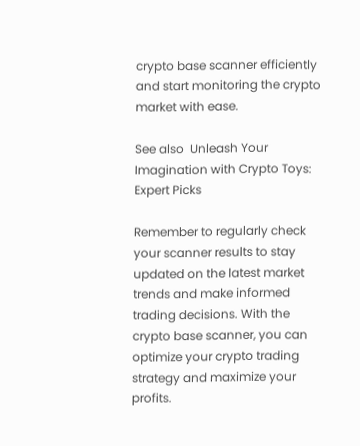crypto base scanner efficiently and start monitoring the crypto market with ease.

See also  Unleash Your Imagination with Crypto Toys: Expert Picks

Remember to regularly check your scanner results to stay updated on the latest market trends and make informed trading decisions. With the crypto base scanner, you can optimize your crypto trading strategy and maximize your profits.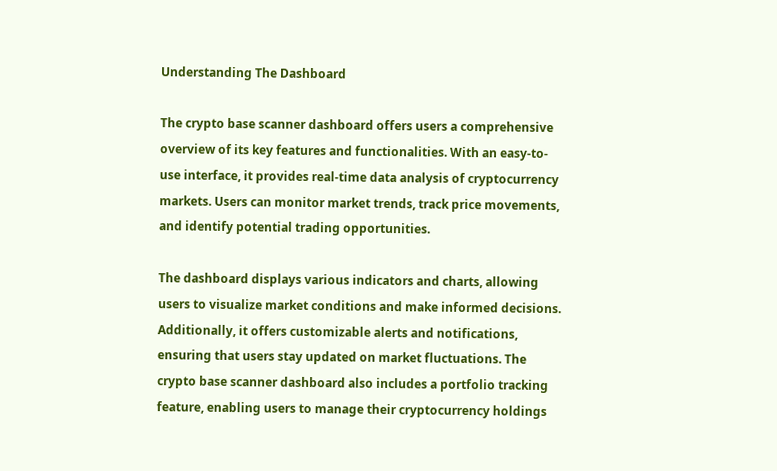Understanding The Dashboard

The crypto base scanner dashboard offers users a comprehensive overview of its key features and functionalities. With an easy-to-use interface, it provides real-time data analysis of cryptocurrency markets. Users can monitor market trends, track price movements, and identify potential trading opportunities.

The dashboard displays various indicators and charts, allowing users to visualize market conditions and make informed decisions. Additionally, it offers customizable alerts and notifications, ensuring that users stay updated on market fluctuations. The crypto base scanner dashboard also includes a portfolio tracking feature, enabling users to manage their cryptocurrency holdings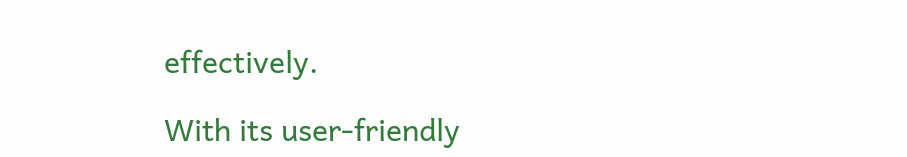effectively.

With its user-friendly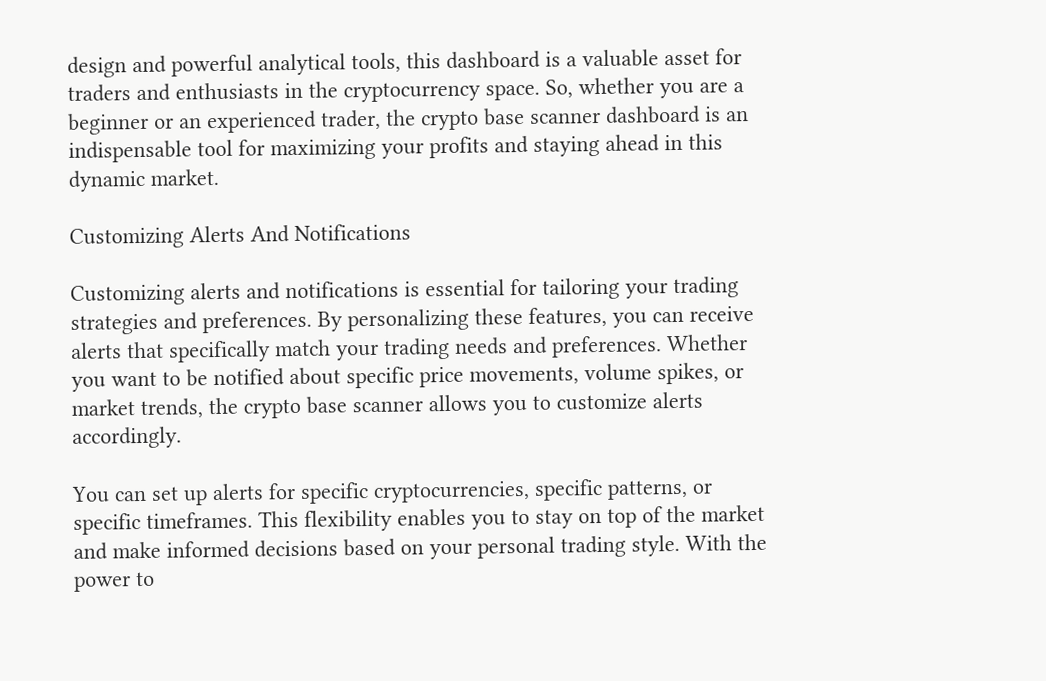design and powerful analytical tools, this dashboard is a valuable asset for traders and enthusiasts in the cryptocurrency space. So, whether you are a beginner or an experienced trader, the crypto base scanner dashboard is an indispensable tool for maximizing your profits and staying ahead in this dynamic market.

Customizing Alerts And Notifications

Customizing alerts and notifications is essential for tailoring your trading strategies and preferences. By personalizing these features, you can receive alerts that specifically match your trading needs and preferences. Whether you want to be notified about specific price movements, volume spikes, or market trends, the crypto base scanner allows you to customize alerts accordingly.

You can set up alerts for specific cryptocurrencies, specific patterns, or specific timeframes. This flexibility enables you to stay on top of the market and make informed decisions based on your personal trading style. With the power to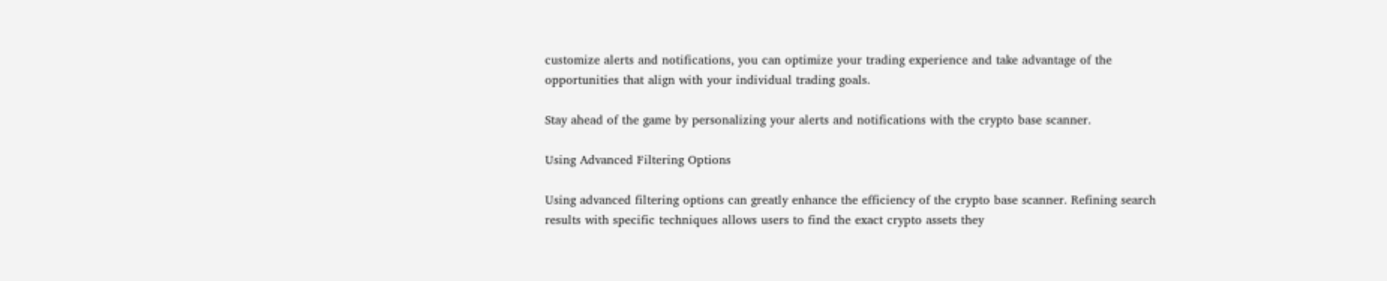customize alerts and notifications, you can optimize your trading experience and take advantage of the opportunities that align with your individual trading goals.

Stay ahead of the game by personalizing your alerts and notifications with the crypto base scanner.

Using Advanced Filtering Options

Using advanced filtering options can greatly enhance the efficiency of the crypto base scanner. Refining search results with specific techniques allows users to find the exact crypto assets they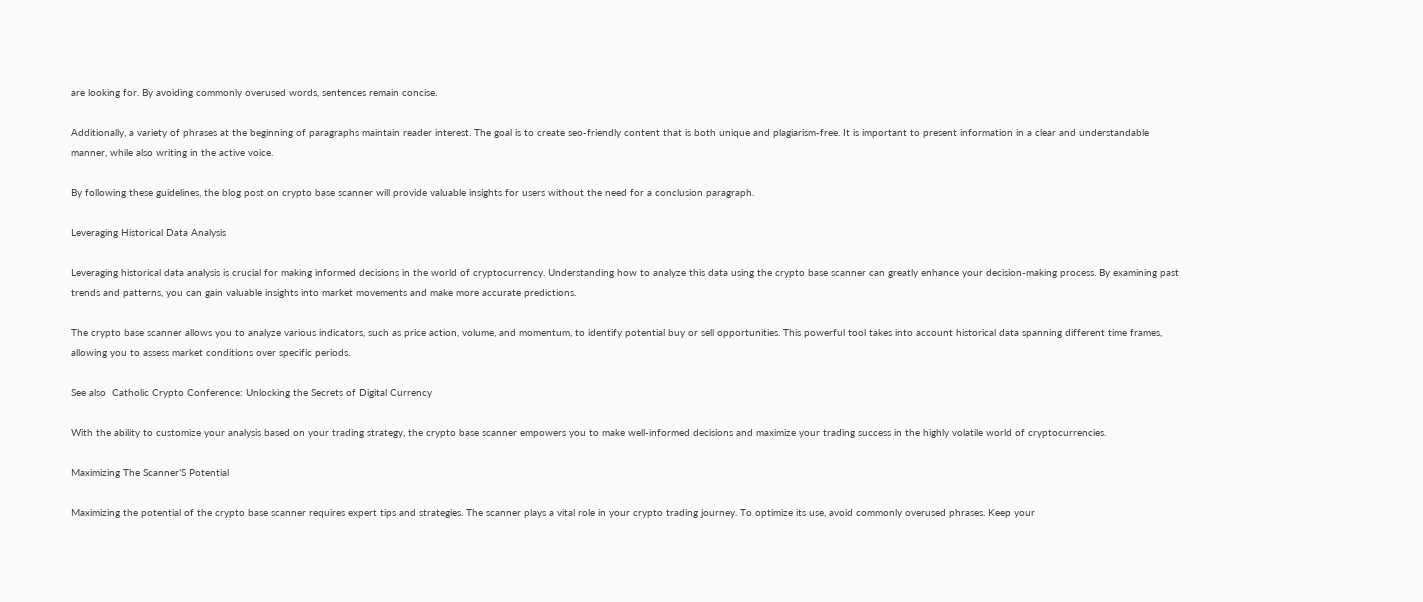are looking for. By avoiding commonly overused words, sentences remain concise.

Additionally, a variety of phrases at the beginning of paragraphs maintain reader interest. The goal is to create seo-friendly content that is both unique and plagiarism-free. It is important to present information in a clear and understandable manner, while also writing in the active voice.

By following these guidelines, the blog post on crypto base scanner will provide valuable insights for users without the need for a conclusion paragraph.

Leveraging Historical Data Analysis

Leveraging historical data analysis is crucial for making informed decisions in the world of cryptocurrency. Understanding how to analyze this data using the crypto base scanner can greatly enhance your decision-making process. By examining past trends and patterns, you can gain valuable insights into market movements and make more accurate predictions.

The crypto base scanner allows you to analyze various indicators, such as price action, volume, and momentum, to identify potential buy or sell opportunities. This powerful tool takes into account historical data spanning different time frames, allowing you to assess market conditions over specific periods.

See also  Catholic Crypto Conference: Unlocking the Secrets of Digital Currency

With the ability to customize your analysis based on your trading strategy, the crypto base scanner empowers you to make well-informed decisions and maximize your trading success in the highly volatile world of cryptocurrencies.

Maximizing The Scanner’S Potential

Maximizing the potential of the crypto base scanner requires expert tips and strategies. The scanner plays a vital role in your crypto trading journey. To optimize its use, avoid commonly overused phrases. Keep your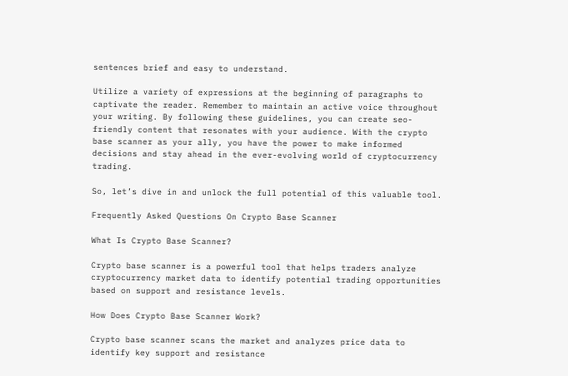sentences brief and easy to understand.

Utilize a variety of expressions at the beginning of paragraphs to captivate the reader. Remember to maintain an active voice throughout your writing. By following these guidelines, you can create seo-friendly content that resonates with your audience. With the crypto base scanner as your ally, you have the power to make informed decisions and stay ahead in the ever-evolving world of cryptocurrency trading.

So, let’s dive in and unlock the full potential of this valuable tool.

Frequently Asked Questions On Crypto Base Scanner

What Is Crypto Base Scanner?

Crypto base scanner is a powerful tool that helps traders analyze cryptocurrency market data to identify potential trading opportunities based on support and resistance levels.

How Does Crypto Base Scanner Work?

Crypto base scanner scans the market and analyzes price data to identify key support and resistance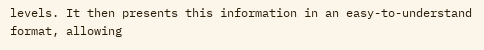levels. It then presents this information in an easy-to-understand format, allowing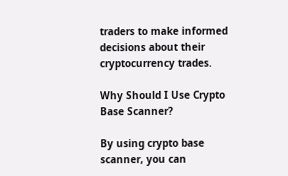traders to make informed decisions about their cryptocurrency trades.

Why Should I Use Crypto Base Scanner?

By using crypto base scanner, you can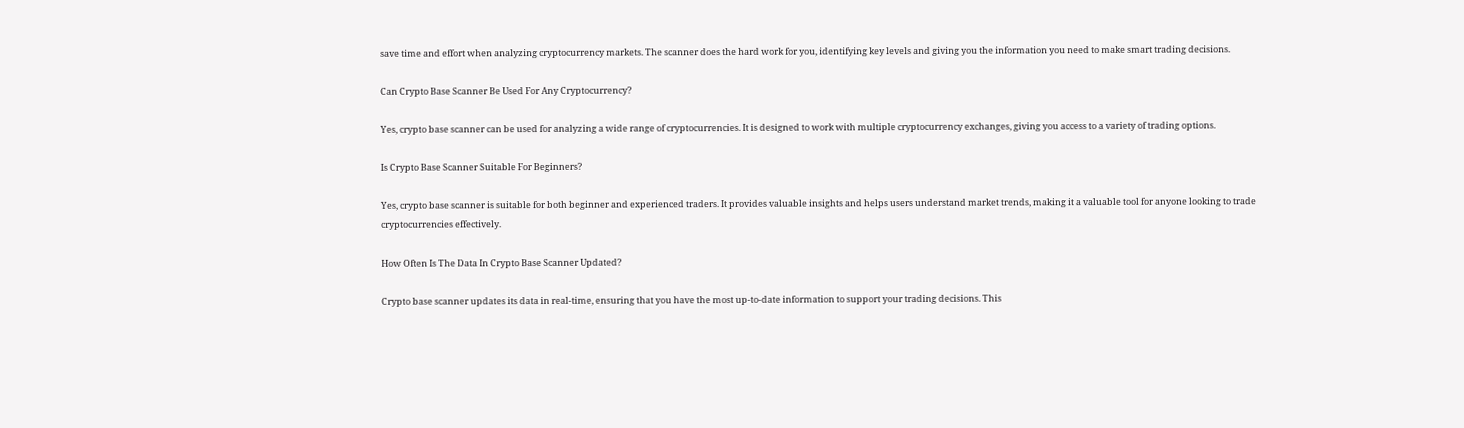save time and effort when analyzing cryptocurrency markets. The scanner does the hard work for you, identifying key levels and giving you the information you need to make smart trading decisions.

Can Crypto Base Scanner Be Used For Any Cryptocurrency?

Yes, crypto base scanner can be used for analyzing a wide range of cryptocurrencies. It is designed to work with multiple cryptocurrency exchanges, giving you access to a variety of trading options.

Is Crypto Base Scanner Suitable For Beginners?

Yes, crypto base scanner is suitable for both beginner and experienced traders. It provides valuable insights and helps users understand market trends, making it a valuable tool for anyone looking to trade cryptocurrencies effectively.

How Often Is The Data In Crypto Base Scanner Updated?

Crypto base scanner updates its data in real-time, ensuring that you have the most up-to-date information to support your trading decisions. This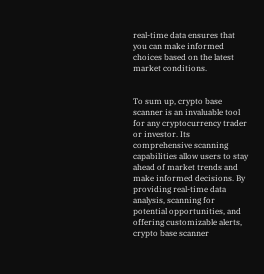real-time data ensures that you can make informed choices based on the latest market conditions.


To sum up, crypto base scanner is an invaluable tool for any cryptocurrency trader or investor. Its comprehensive scanning capabilities allow users to stay ahead of market trends and make informed decisions. By providing real-time data analysis, scanning for potential opportunities, and offering customizable alerts, crypto base scanner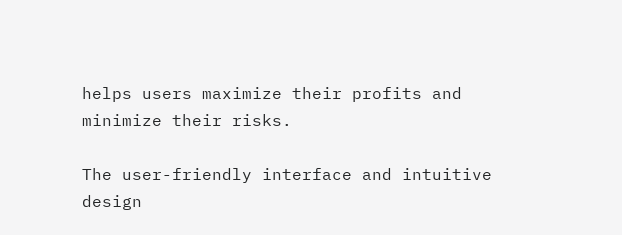helps users maximize their profits and minimize their risks.

The user-friendly interface and intuitive design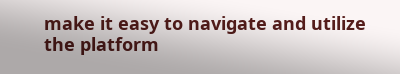make it easy to navigate and utilize the platform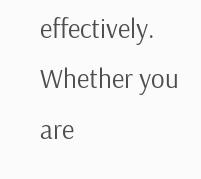effectively. Whether you are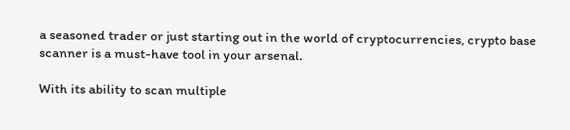a seasoned trader or just starting out in the world of cryptocurrencies, crypto base scanner is a must-have tool in your arsenal.

With its ability to scan multiple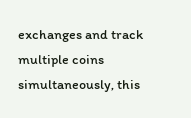exchanges and track multiple coins simultaneously, this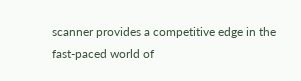scanner provides a competitive edge in the fast-paced world of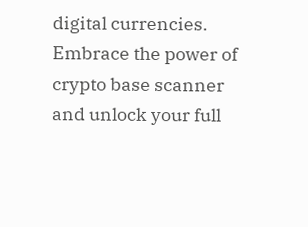digital currencies. Embrace the power of crypto base scanner and unlock your full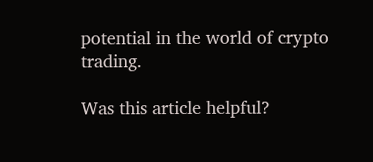potential in the world of crypto trading.

Was this article helpful?